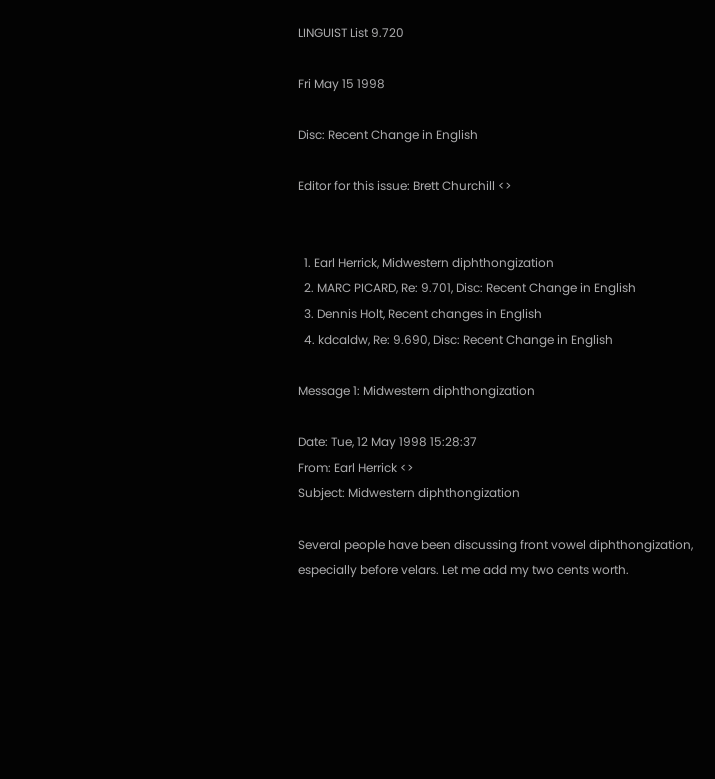LINGUIST List 9.720

Fri May 15 1998

Disc: Recent Change in English

Editor for this issue: Brett Churchill <>


  1. Earl Herrick, Midwestern diphthongization
  2. MARC PICARD, Re: 9.701, Disc: Recent Change in English
  3. Dennis Holt, Recent changes in English
  4. kdcaldw, Re: 9.690, Disc: Recent Change in English

Message 1: Midwestern diphthongization

Date: Tue, 12 May 1998 15:28:37
From: Earl Herrick <>
Subject: Midwestern diphthongization

Several people have been discussing front vowel diphthongization,
especially before velars. Let me add my two cents worth.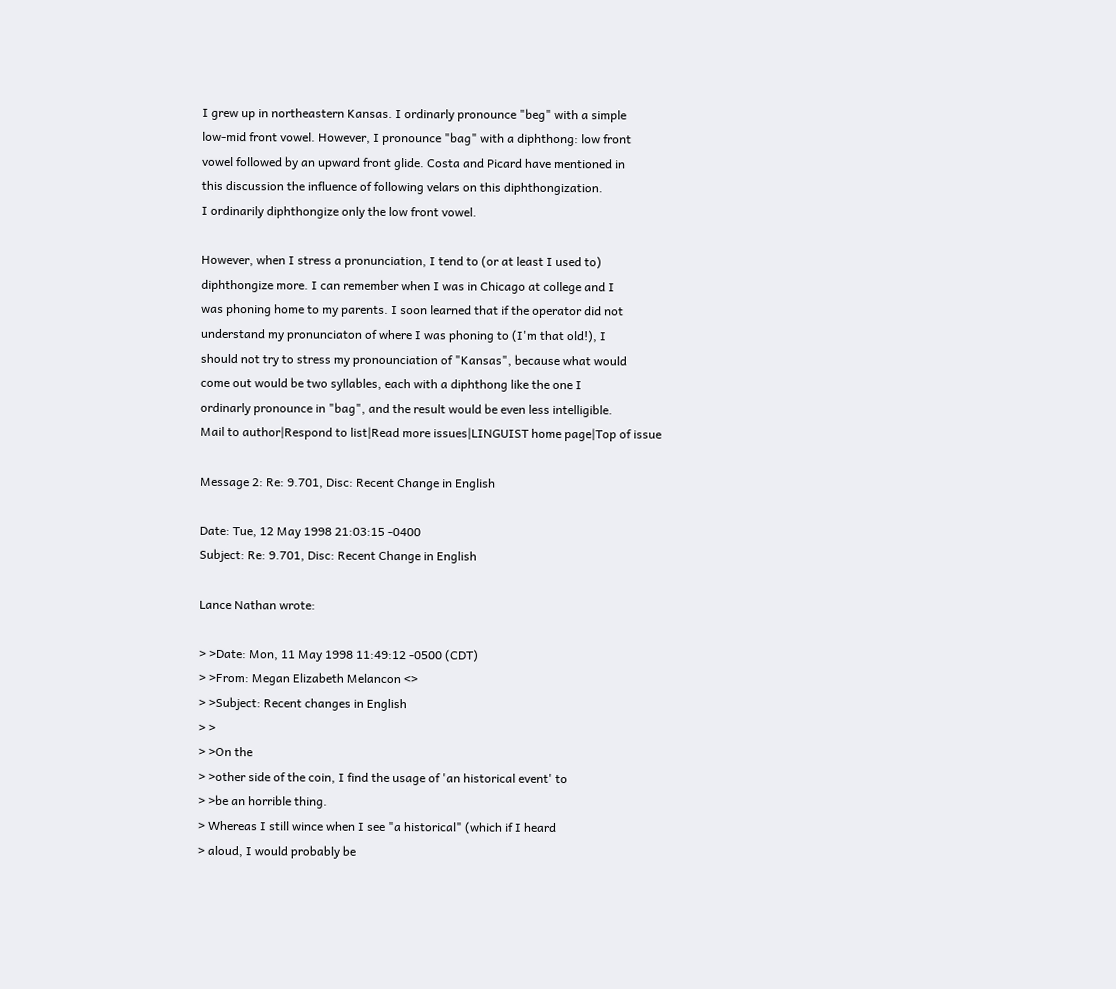I grew up in northeastern Kansas. I ordinarly pronounce "beg" with a simple
low-mid front vowel. However, I pronounce "bag" with a diphthong: low front
vowel followed by an upward front glide. Costa and Picard have mentioned in
this discussion the influence of following velars on this diphthongization.
I ordinarily diphthongize only the low front vowel.

However, when I stress a pronunciation, I tend to (or at least I used to)
diphthongize more. I can remember when I was in Chicago at college and I
was phoning home to my parents. I soon learned that if the operator did not
understand my pronunciaton of where I was phoning to (I'm that old!), I
should not try to stress my pronounciation of "Kansas", because what would
come out would be two syllables, each with a diphthong like the one I
ordinarly pronounce in "bag", and the result would be even less intelligible.
Mail to author|Respond to list|Read more issues|LINGUIST home page|Top of issue

Message 2: Re: 9.701, Disc: Recent Change in English

Date: Tue, 12 May 1998 21:03:15 -0400
Subject: Re: 9.701, Disc: Recent Change in English

Lance Nathan wrote:

> >Date: Mon, 11 May 1998 11:49:12 -0500 (CDT)
> >From: Megan Elizabeth Melancon <>
> >Subject: Recent changes in English
> >
> >On the
> >other side of the coin, I find the usage of 'an historical event' to
> >be an horrible thing.
> Whereas I still wince when I see "a historical" (which if I heard
> aloud, I would probably be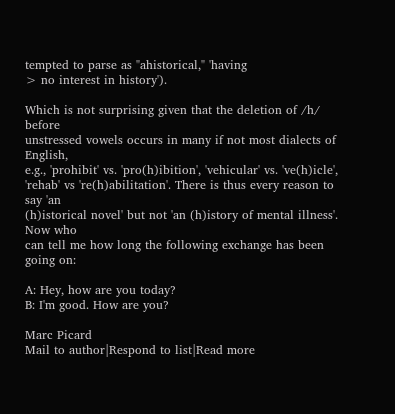tempted to parse as "ahistorical," 'having
> no interest in history').

Which is not surprising given that the deletion of /h/ before
unstressed vowels occurs in many if not most dialects of English,
e.g., 'prohibit' vs. 'pro(h)ibition', 'vehicular' vs. 've(h)icle',
'rehab' vs 're(h)abilitation'. There is thus every reason to say 'an
(h)istorical novel' but not 'an (h)istory of mental illness'. Now who
can tell me how long the following exchange has been going on:

A: Hey, how are you today?
B: I'm good. How are you?

Marc Picard
Mail to author|Respond to list|Read more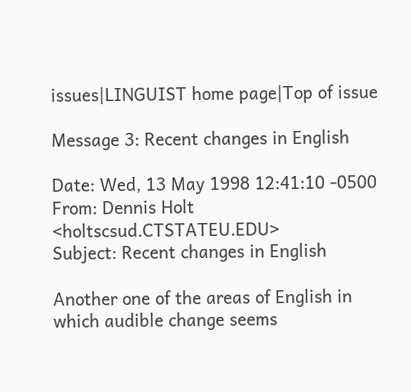issues|LINGUIST home page|Top of issue

Message 3: Recent changes in English

Date: Wed, 13 May 1998 12:41:10 -0500
From: Dennis Holt <holtscsud.CTSTATEU.EDU>
Subject: Recent changes in English

Another one of the areas of English in which audible change seems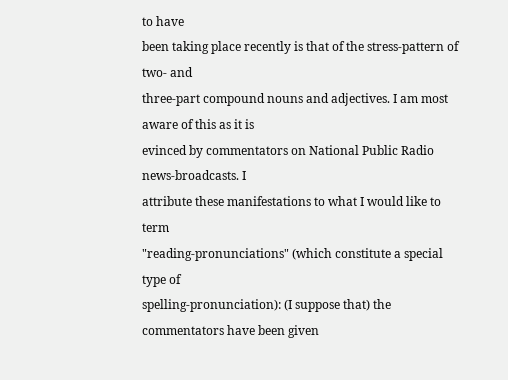to have
been taking place recently is that of the stress-pattern of two- and
three-part compound nouns and adjectives. I am most aware of this as it is
evinced by commentators on National Public Radio news-broadcasts. I
attribute these manifestations to what I would like to term
"reading-pronunciations" (which constitute a special type of
spelling-pronunciation): (I suppose that) the commentators have been given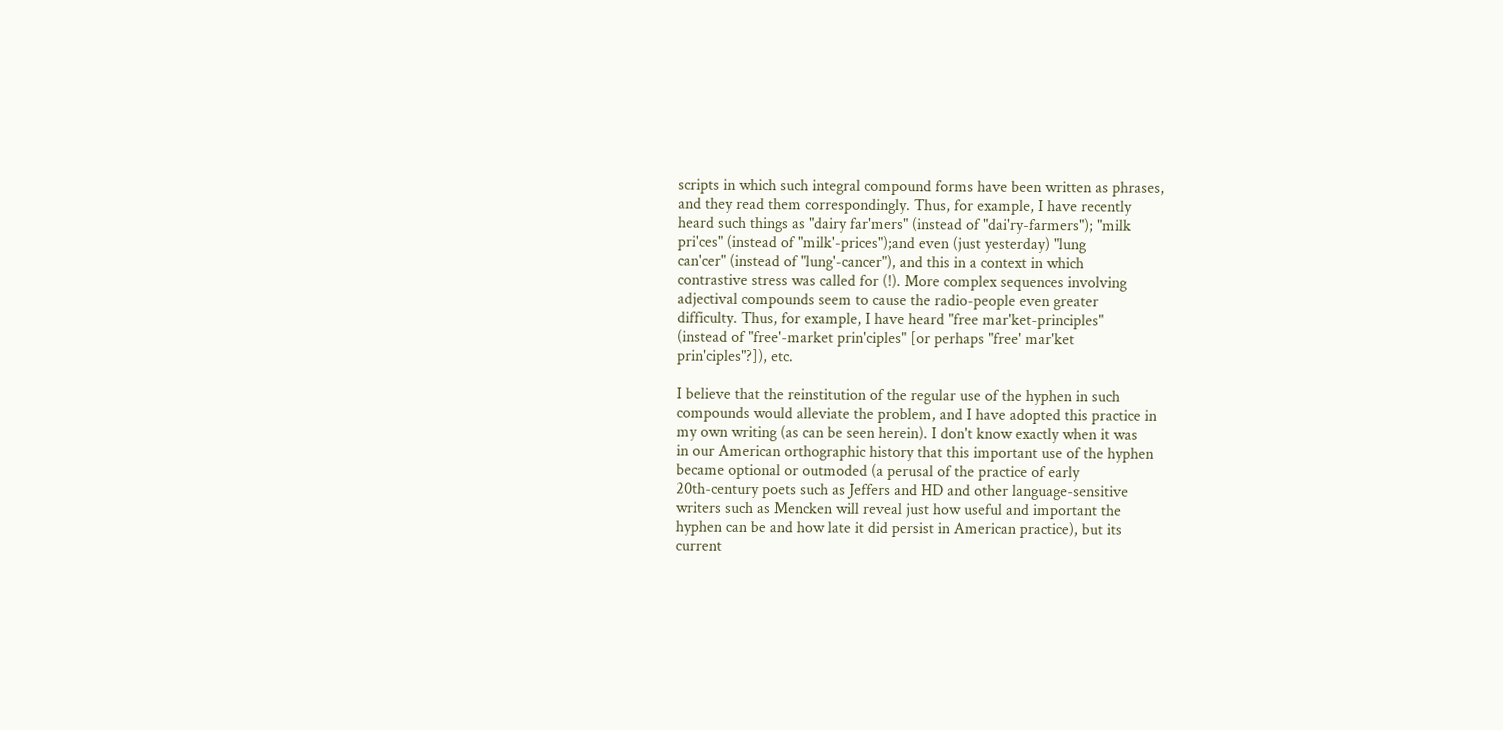scripts in which such integral compound forms have been written as phrases,
and they read them correspondingly. Thus, for example, I have recently
heard such things as "dairy far'mers" (instead of "dai'ry-farmers"); "milk
pri'ces" (instead of "milk'-prices");and even (just yesterday) "lung
can'cer" (instead of "lung'-cancer"), and this in a context in which
contrastive stress was called for (!). More complex sequences involving
adjectival compounds seem to cause the radio-people even greater
difficulty. Thus, for example, I have heard "free mar'ket-principles"
(instead of "free'-market prin'ciples" [or perhaps "free' mar'ket
prin'ciples"?]), etc.

I believe that the reinstitution of the regular use of the hyphen in such
compounds would alleviate the problem, and I have adopted this practice in
my own writing (as can be seen herein). I don't know exactly when it was
in our American orthographic history that this important use of the hyphen
became optional or outmoded (a perusal of the practice of early
20th-century poets such as Jeffers and HD and other language-sensitive
writers such as Mencken will reveal just how useful and important the
hyphen can be and how late it did persist in American practice), but its
current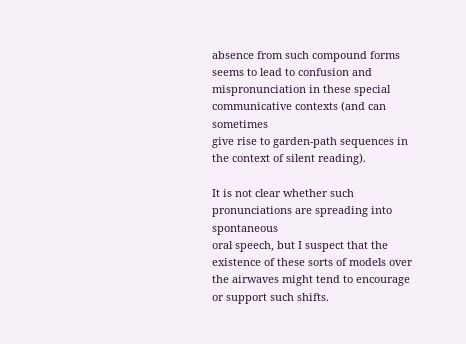absence from such compound forms seems to lead to confusion and
mispronunciation in these special communicative contexts (and can sometimes
give rise to garden-path sequences in the context of silent reading).

It is not clear whether such pronunciations are spreading into spontaneous
oral speech, but I suspect that the existence of these sorts of models over
the airwaves might tend to encourage or support such shifts.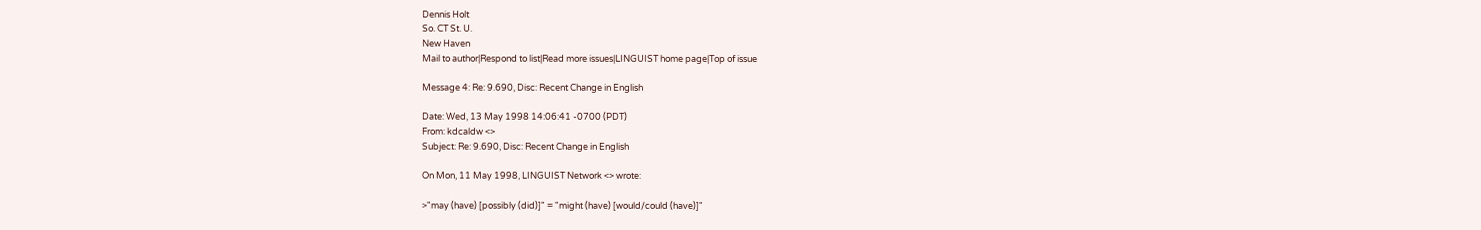Dennis Holt
So. CT St. U.
New Haven
Mail to author|Respond to list|Read more issues|LINGUIST home page|Top of issue

Message 4: Re: 9.690, Disc: Recent Change in English

Date: Wed, 13 May 1998 14:06:41 -0700 (PDT)
From: kdcaldw <>
Subject: Re: 9.690, Disc: Recent Change in English

On Mon, 11 May 1998, LINGUIST Network <> wrote:

>"may (have) [possibly (did)]" = "might (have) [would/could (have)]"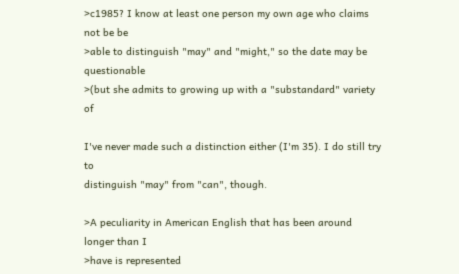>c1985? I know at least one person my own age who claims not be be
>able to distinguish "may" and "might," so the date may be questionable
>(but she admits to growing up with a "substandard" variety of

I've never made such a distinction either (I'm 35). I do still try to
distinguish "may" from "can", though.

>A peculiarity in American English that has been around longer than I
>have is represented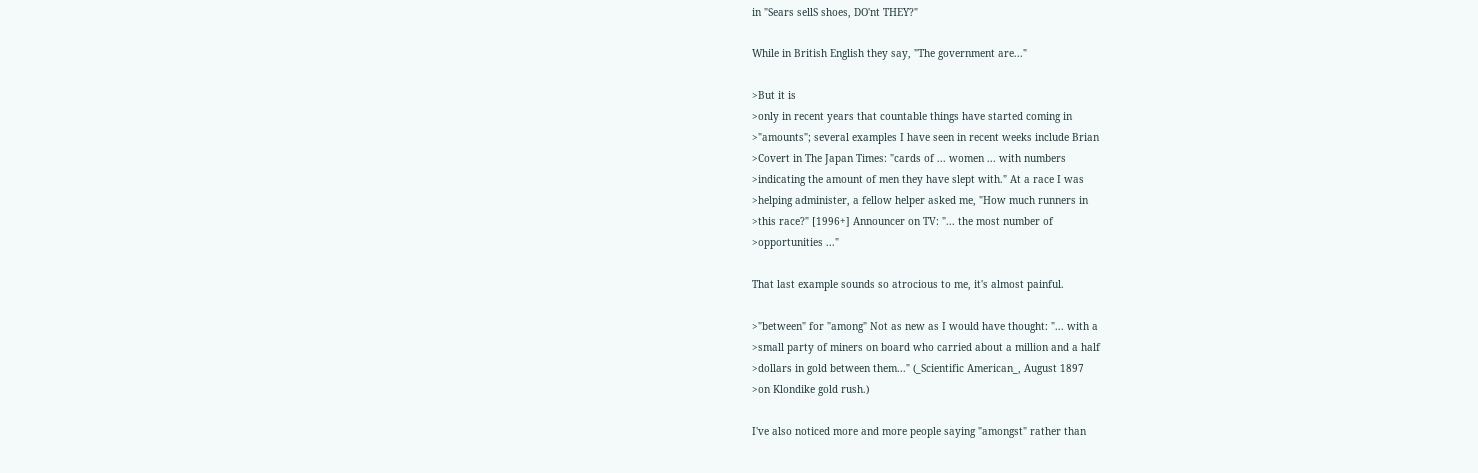in "Sears sellS shoes, DO'nt THEY?"

While in British English they say, "The government are..."

>But it is
>only in recent years that countable things have started coming in
>"amounts"; several examples I have seen in recent weeks include Brian
>Covert in The Japan Times: "cards of ... women ... with numbers
>indicating the amount of men they have slept with." At a race I was
>helping administer, a fellow helper asked me, "How much runners in
>this race?" [1996+] Announcer on TV: "... the most number of
>opportunities ..."

That last example sounds so atrocious to me, it's almost painful.

>"between" for "among" Not as new as I would have thought: "... with a
>small party of miners on board who carried about a million and a half
>dollars in gold between them..." (_Scientific American_, August 1897
>on Klondike gold rush.)

I've also noticed more and more people saying "amongst" rather than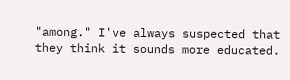"among." I've always suspected that they think it sounds more educated.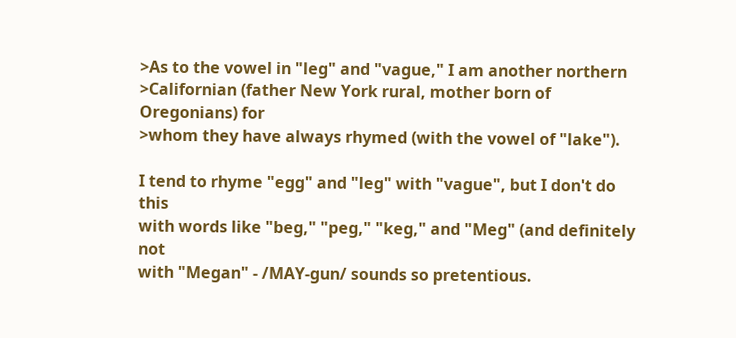>As to the vowel in "leg" and "vague," I am another northern
>Californian (father New York rural, mother born of Oregonians) for
>whom they have always rhymed (with the vowel of "lake").

I tend to rhyme "egg" and "leg" with "vague", but I don't do this
with words like "beg," "peg," "keg," and "Meg" (and definitely not
with "Megan" - /MAY-gun/ sounds so pretentious.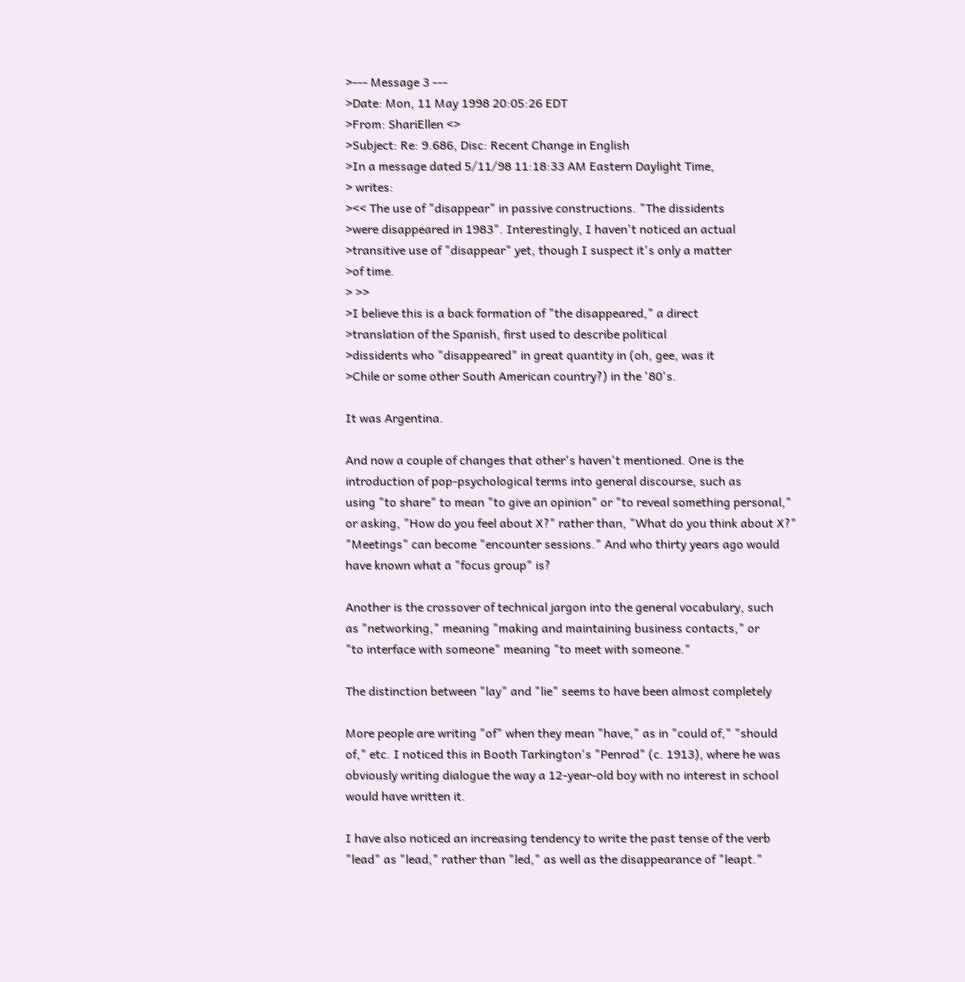>--- Message 3 ---
>Date: Mon, 11 May 1998 20:05:26 EDT
>From: ShariEllen <>
>Subject: Re: 9.686, Disc: Recent Change in English
>In a message dated 5/11/98 11:18:33 AM Eastern Daylight Time,
> writes:
><< The use of "disappear" in passive constructions. "The dissidents
>were disappeared in 1983". Interestingly, I haven't noticed an actual
>transitive use of "disappear" yet, though I suspect it's only a matter
>of time.
> >>
>I believe this is a back formation of "the disappeared," a direct
>translation of the Spanish, first used to describe political
>dissidents who "disappeared" in great quantity in (oh, gee, was it
>Chile or some other South American country?) in the '80's.

It was Argentina.

And now a couple of changes that other's haven't mentioned. One is the
introduction of pop-psychological terms into general discourse, such as
using "to share" to mean "to give an opinion" or "to reveal something personal,"
or asking, "How do you feel about X?" rather than, "What do you think about X?"
"Meetings" can become "encounter sessions." And who thirty years ago would
have known what a "focus group" is?

Another is the crossover of technical jargon into the general vocabulary, such
as "networking," meaning "making and maintaining business contacts," or
"to interface with someone" meaning "to meet with someone."

The distinction between "lay" and "lie" seems to have been almost completely

More people are writing "of" when they mean "have," as in "could of," "should
of," etc. I noticed this in Booth Tarkington's "Penrod" (c. 1913), where he was
obviously writing dialogue the way a 12-year-old boy with no interest in school
would have written it.

I have also noticed an increasing tendency to write the past tense of the verb
"lead" as "lead," rather than "led," as well as the disappearance of "leapt."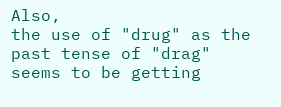Also,
the use of "drug" as the past tense of "drag" seems to be getting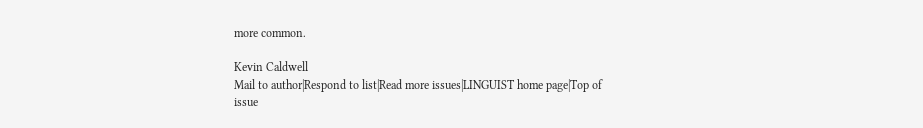more common.

Kevin Caldwell
Mail to author|Respond to list|Read more issues|LINGUIST home page|Top of issue